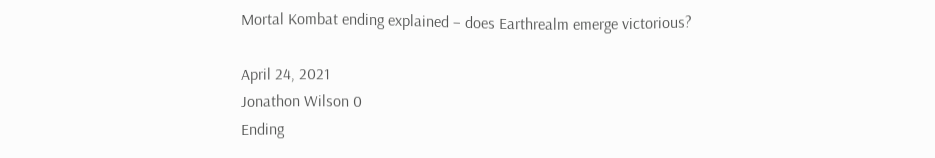Mortal Kombat ending explained – does Earthrealm emerge victorious?

April 24, 2021
Jonathon Wilson 0
Ending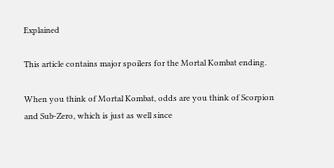Explained

This article contains major spoilers for the Mortal Kombat ending.

When you think of Mortal Kombat, odds are you think of Scorpion and Sub-Zero, which is just as well since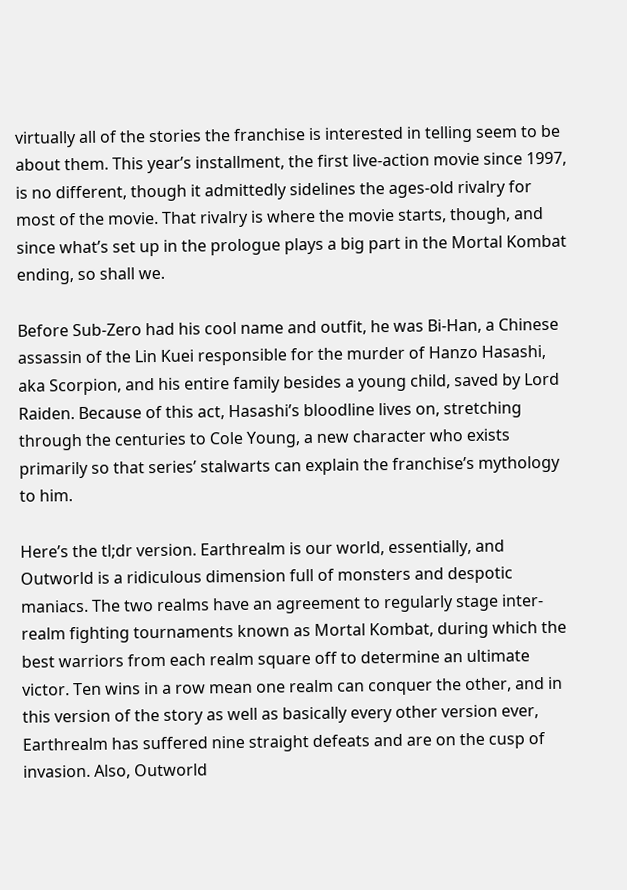virtually all of the stories the franchise is interested in telling seem to be about them. This year’s installment, the first live-action movie since 1997, is no different, though it admittedly sidelines the ages-old rivalry for most of the movie. That rivalry is where the movie starts, though, and since what’s set up in the prologue plays a big part in the Mortal Kombat ending, so shall we.

Before Sub-Zero had his cool name and outfit, he was Bi-Han, a Chinese assassin of the Lin Kuei responsible for the murder of Hanzo Hasashi, aka Scorpion, and his entire family besides a young child, saved by Lord Raiden. Because of this act, Hasashi’s bloodline lives on, stretching through the centuries to Cole Young, a new character who exists primarily so that series’ stalwarts can explain the franchise’s mythology to him.

Here’s the tl;dr version. Earthrealm is our world, essentially, and Outworld is a ridiculous dimension full of monsters and despotic maniacs. The two realms have an agreement to regularly stage inter-realm fighting tournaments known as Mortal Kombat, during which the best warriors from each realm square off to determine an ultimate victor. Ten wins in a row mean one realm can conquer the other, and in this version of the story as well as basically every other version ever, Earthrealm has suffered nine straight defeats and are on the cusp of invasion. Also, Outworld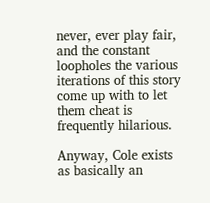never, ever play fair, and the constant loopholes the various iterations of this story come up with to let them cheat is frequently hilarious.

Anyway, Cole exists as basically an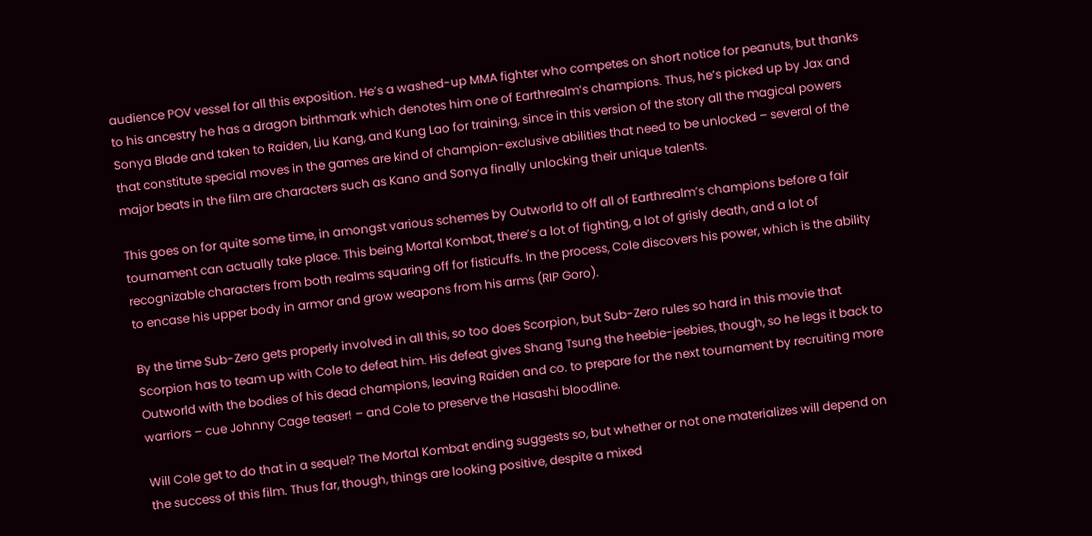audience POV vessel for all this exposition. He’s a washed-up MMA fighter who competes on short notice for peanuts, but thanks to his ancestry he has a dragon birthmark which denotes him one of Earthrealm’s champions. Thus, he’s picked up by Jax and Sonya Blade and taken to Raiden, Liu Kang, and Kung Lao for training, since in this version of the story all the magical powers that constitute special moves in the games are kind of champion-exclusive abilities that need to be unlocked – several of the major beats in the film are characters such as Kano and Sonya finally unlocking their unique talents.

This goes on for quite some time, in amongst various schemes by Outworld to off all of Earthrealm’s champions before a fair tournament can actually take place. This being Mortal Kombat, there’s a lot of fighting, a lot of grisly death, and a lot of recognizable characters from both realms squaring off for fisticuffs. In the process, Cole discovers his power, which is the ability to encase his upper body in armor and grow weapons from his arms (RIP Goro).

By the time Sub-Zero gets properly involved in all this, so too does Scorpion, but Sub-Zero rules so hard in this movie that Scorpion has to team up with Cole to defeat him. His defeat gives Shang Tsung the heebie-jeebies, though, so he legs it back to Outworld with the bodies of his dead champions, leaving Raiden and co. to prepare for the next tournament by recruiting more warriors – cue Johnny Cage teaser! – and Cole to preserve the Hasashi bloodline.

Will Cole get to do that in a sequel? The Mortal Kombat ending suggests so, but whether or not one materializes will depend on the success of this film. Thus far, though, things are looking positive, despite a mixed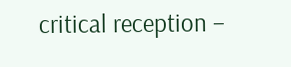critical reception –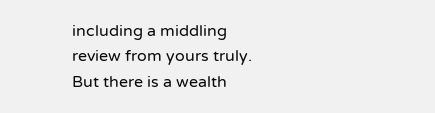including a middling review from yours truly. But there is a wealth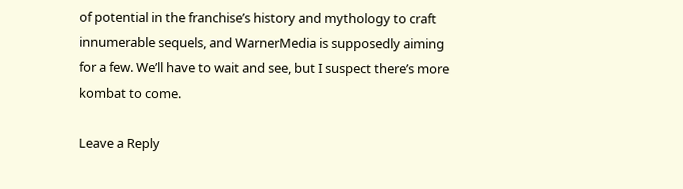of potential in the franchise’s history and mythology to craft innumerable sequels, and WarnerMedia is supposedly aiming for a few. We’ll have to wait and see, but I suspect there’s more kombat to come.

Leave a Reply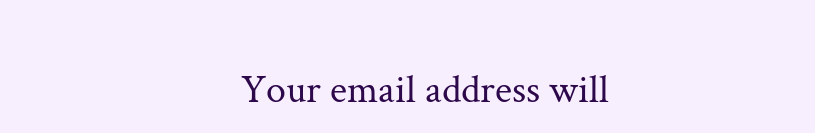Your email address will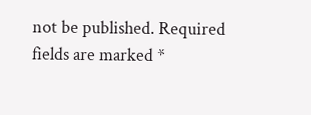not be published. Required fields are marked *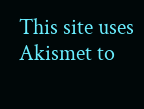This site uses Akismet to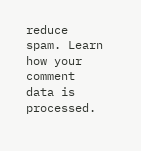reduce spam. Learn how your comment data is processed.